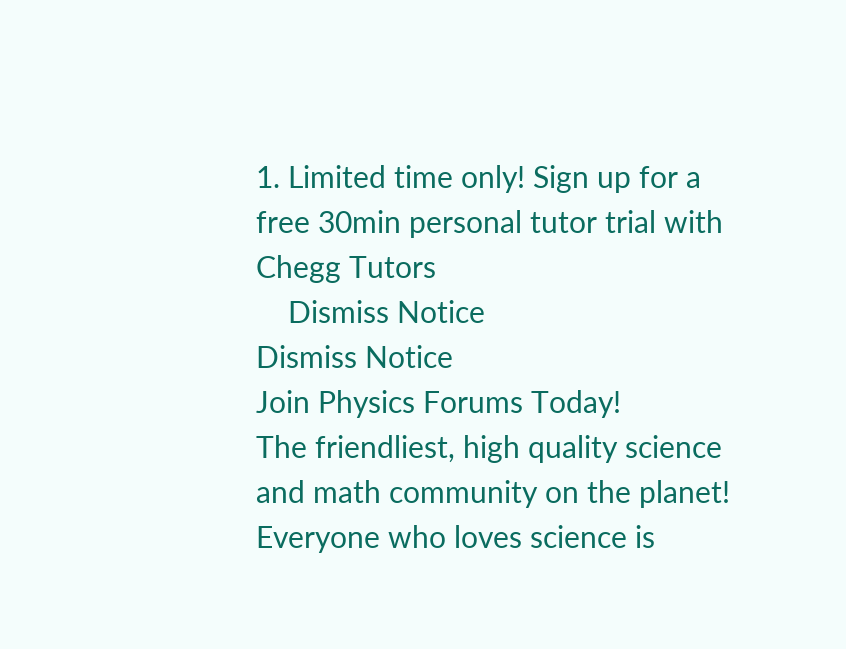1. Limited time only! Sign up for a free 30min personal tutor trial with Chegg Tutors
    Dismiss Notice
Dismiss Notice
Join Physics Forums Today!
The friendliest, high quality science and math community on the planet! Everyone who loves science is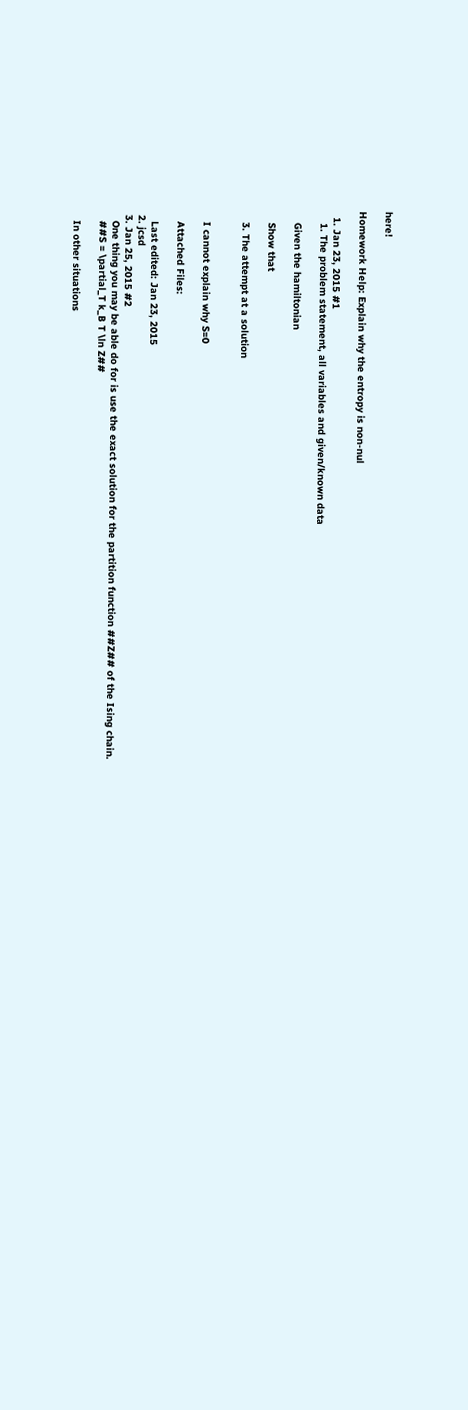here!

Homework Help: Explain why the entropy is non-nul

  1. Jan 23, 2015 #1
    1. The problem statement, all variables and given/known data

    Given the hamiltonian

    Show that

    3. The attempt at a solution


    I cannot explain why S=0

    Attached Files:

    Last edited: Jan 23, 2015
  2. jcsd
  3. Jan 25, 2015 #2
    One thing you may be able do for is use the exact solution for the partition function ##Z## of the Ising chain.
    ##S = \partial_T k_B T \ln Z##

    In other situations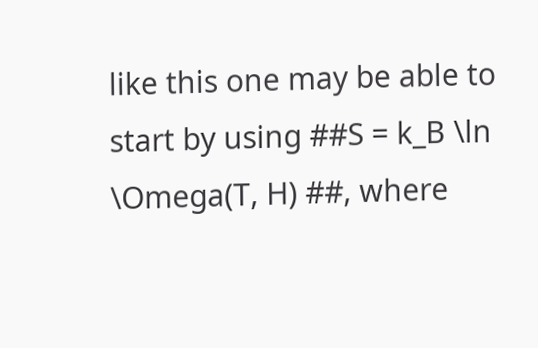like this one may be able to start by using ##S = k_B \ln \Omega(T, H) ##, where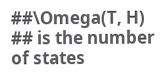##\Omega(T, H) ## is the number of states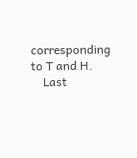corresponding to T and H.
    Last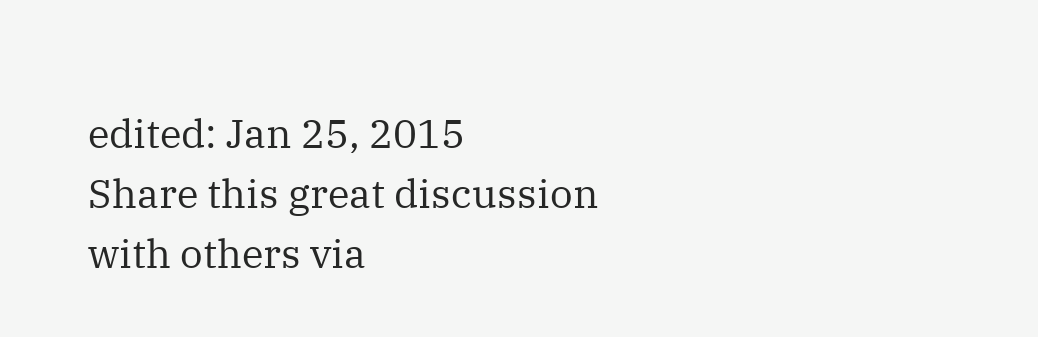edited: Jan 25, 2015
Share this great discussion with others via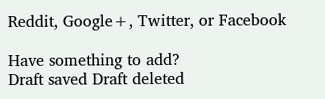Reddit, Google+, Twitter, or Facebook

Have something to add?
Draft saved Draft deleted